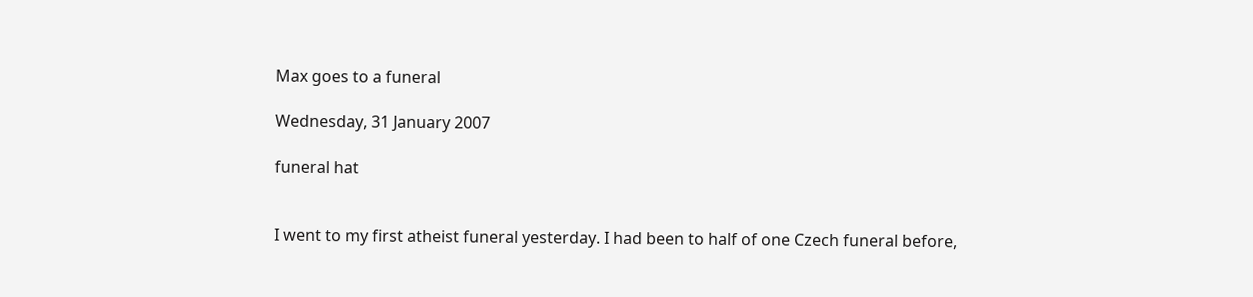Max goes to a funeral

Wednesday, 31 January 2007

funeral hat


I went to my first atheist funeral yesterday. I had been to half of one Czech funeral before,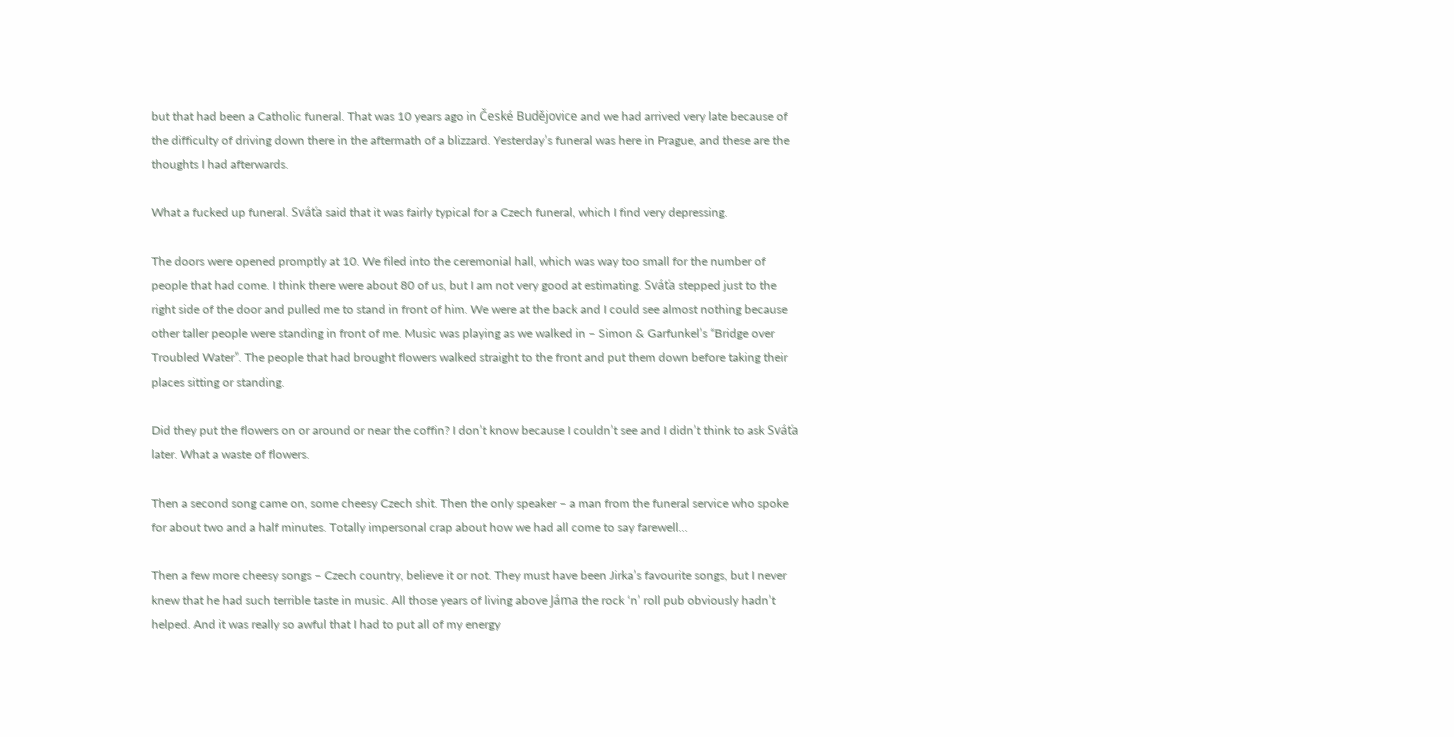but that had been a Catholic funeral. That was 10 years ago in České Budějovice and we had arrived very late because of the difficulty of driving down there in the aftermath of a blizzard. Yesterday’s funeral was here in Prague, and these are the thoughts I had afterwards.

What a fucked up funeral. Sváťa said that it was fairly typical for a Czech funeral, which I find very depressing.

The doors were opened promptly at 10. We filed into the ceremonial hall, which was way too small for the number of people that had come. I think there were about 80 of us, but I am not very good at estimating. Sváťa stepped just to the right side of the door and pulled me to stand in front of him. We were at the back and I could see almost nothing because other taller people were standing in front of me. Music was playing as we walked in – Simon & Garfunkel’s “Bridge over Troubled Water”. The people that had brought flowers walked straight to the front and put them down before taking their places sitting or standing.

Did they put the flowers on or around or near the coffin? I don’t know because I couldn’t see and I didn’t think to ask Sváťa later. What a waste of flowers.

Then a second song came on, some cheesy Czech shit. Then the only speaker – a man from the funeral service who spoke for about two and a half minutes. Totally impersonal crap about how we had all come to say farewell…

Then a few more cheesy songs – Czech country, believe it or not. They must have been Jirka’s favourite songs, but I never knew that he had such terrible taste in music. All those years of living above Jáma the rock ‘n’ roll pub obviously hadn’t helped. And it was really so awful that I had to put all of my energy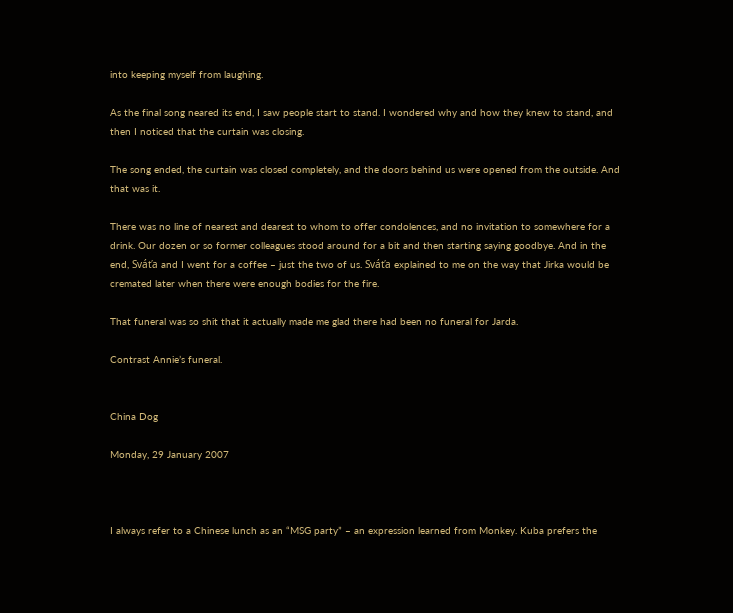into keeping myself from laughing.

As the final song neared its end, I saw people start to stand. I wondered why and how they knew to stand, and then I noticed that the curtain was closing.

The song ended, the curtain was closed completely, and the doors behind us were opened from the outside. And that was it.

There was no line of nearest and dearest to whom to offer condolences, and no invitation to somewhere for a drink. Our dozen or so former colleagues stood around for a bit and then starting saying goodbye. And in the end, Sváťa and I went for a coffee – just the two of us. Sváťa explained to me on the way that Jirka would be cremated later when there were enough bodies for the fire.

That funeral was so shit that it actually made me glad there had been no funeral for Jarda.

Contrast Annie’s funeral.


China Dog

Monday, 29 January 2007



I always refer to a Chinese lunch as an “MSG party” – an expression learned from Monkey. Kuba prefers the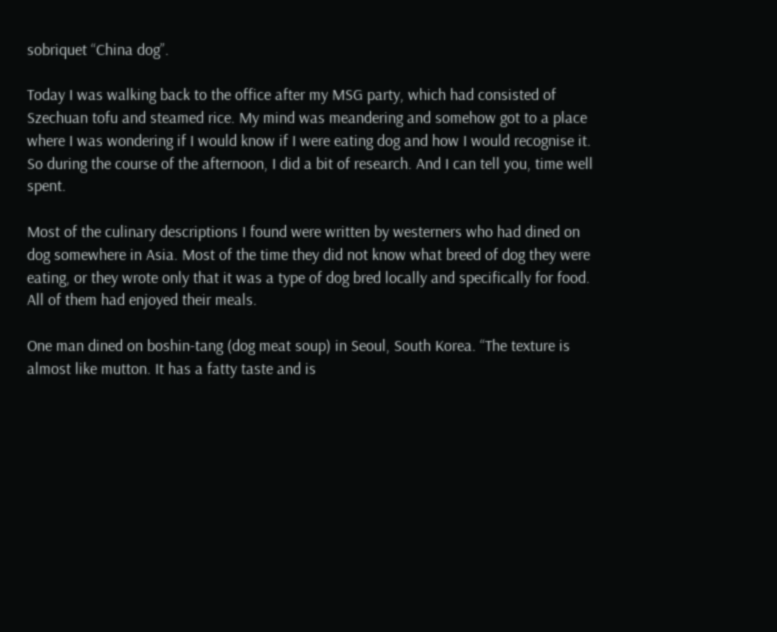sobriquet “China dog”.

Today I was walking back to the office after my MSG party, which had consisted of Szechuan tofu and steamed rice. My mind was meandering and somehow got to a place where I was wondering if I would know if I were eating dog and how I would recognise it. So during the course of the afternoon, I did a bit of research. And I can tell you, time well spent.

Most of the culinary descriptions I found were written by westerners who had dined on dog somewhere in Asia. Most of the time they did not know what breed of dog they were eating, or they wrote only that it was a type of dog bred locally and specifically for food. All of them had enjoyed their meals.

One man dined on boshin-tang (dog meat soup) in Seoul, South Korea. “The texture is almost like mutton. It has a fatty taste and is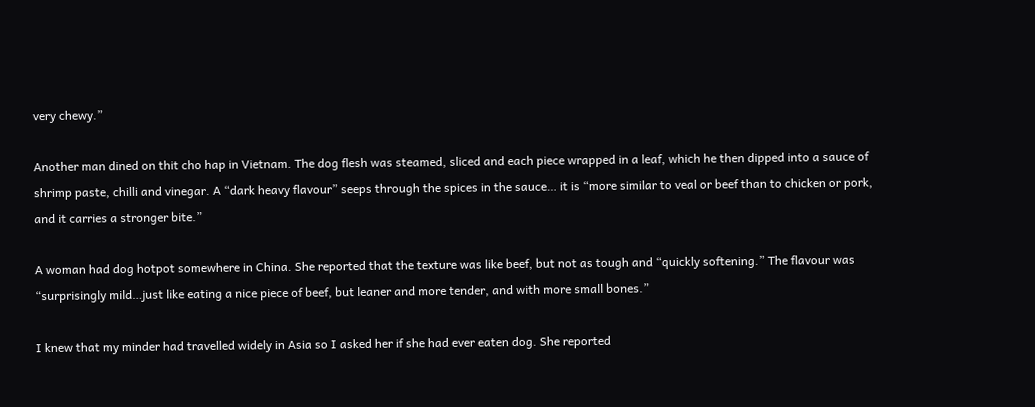very chewy.”

Another man dined on thit cho hap in Vietnam. The dog flesh was steamed, sliced and each piece wrapped in a leaf, which he then dipped into a sauce of shrimp paste, chilli and vinegar. A “dark heavy flavour” seeps through the spices in the sauce… it is “more similar to veal or beef than to chicken or pork, and it carries a stronger bite.”

A woman had dog hotpot somewhere in China. She reported that the texture was like beef, but not as tough and “quickly softening.” The flavour was “surprisingly mild…just like eating a nice piece of beef, but leaner and more tender, and with more small bones.”

I knew that my minder had travelled widely in Asia so I asked her if she had ever eaten dog. She reported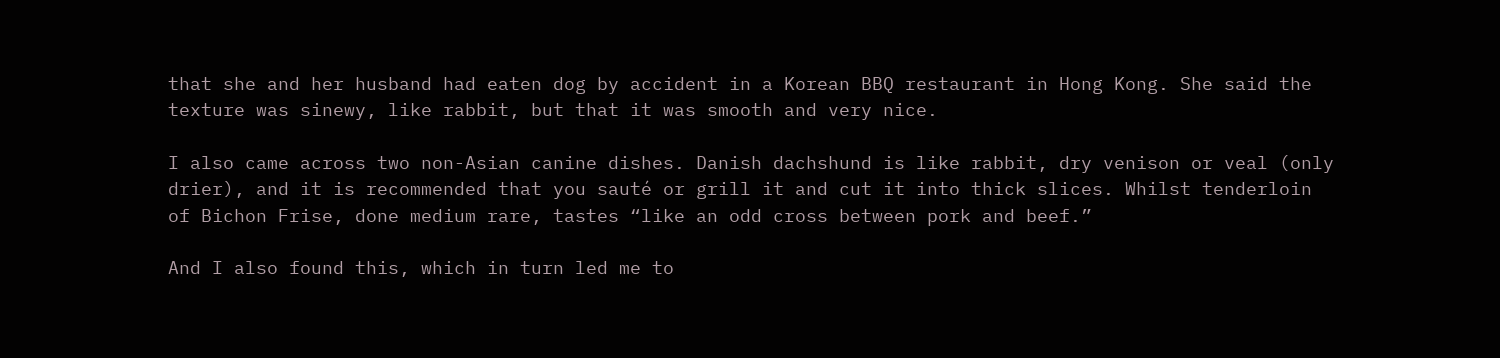that she and her husband had eaten dog by accident in a Korean BBQ restaurant in Hong Kong. She said the texture was sinewy, like rabbit, but that it was smooth and very nice.

I also came across two non-Asian canine dishes. Danish dachshund is like rabbit, dry venison or veal (only drier), and it is recommended that you sauté or grill it and cut it into thick slices. Whilst tenderloin of Bichon Frise, done medium rare, tastes “like an odd cross between pork and beef.”

And I also found this, which in turn led me to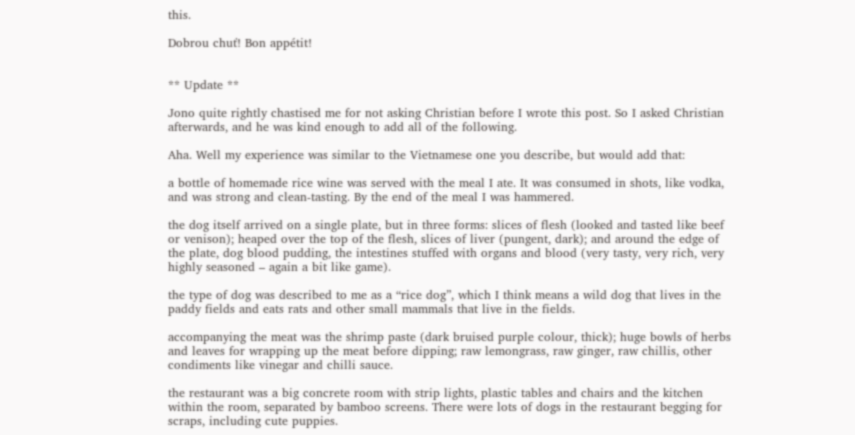this.

Dobrou chuť! Bon appétit!


** Update **

Jono quite rightly chastised me for not asking Christian before I wrote this post. So I asked Christian afterwards, and he was kind enough to add all of the following.

Aha. Well my experience was similar to the Vietnamese one you describe, but would add that:

a bottle of homemade rice wine was served with the meal I ate. It was consumed in shots, like vodka, and was strong and clean-tasting. By the end of the meal I was hammered.

the dog itself arrived on a single plate, but in three forms: slices of flesh (looked and tasted like beef or venison); heaped over the top of the flesh, slices of liver (pungent, dark); and around the edge of the plate, dog blood pudding, the intestines stuffed with organs and blood (very tasty, very rich, very highly seasoned – again a bit like game).

the type of dog was described to me as a “rice dog”, which I think means a wild dog that lives in the paddy fields and eats rats and other small mammals that live in the fields.

accompanying the meat was the shrimp paste (dark bruised purple colour, thick); huge bowls of herbs and leaves for wrapping up the meat before dipping; raw lemongrass, raw ginger, raw chillis, other condiments like vinegar and chilli sauce.

the restaurant was a big concrete room with strip lights, plastic tables and chairs and the kitchen within the room, separated by bamboo screens. There were lots of dogs in the restaurant begging for scraps, including cute puppies.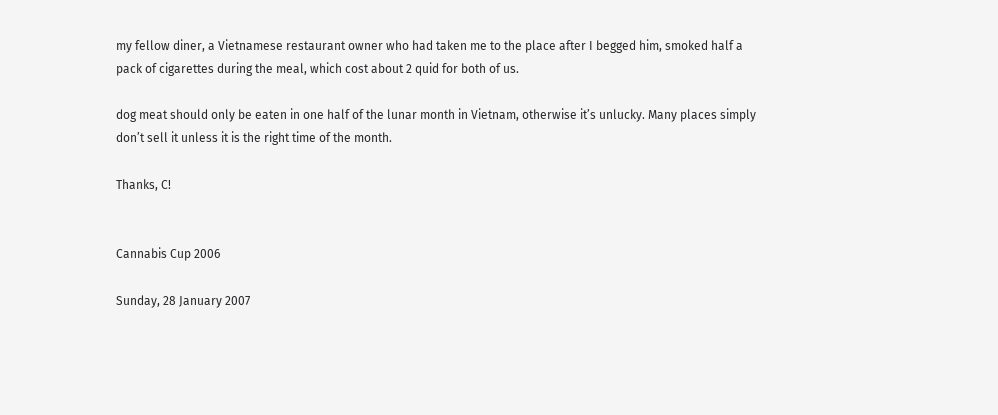my fellow diner, a Vietnamese restaurant owner who had taken me to the place after I begged him, smoked half a pack of cigarettes during the meal, which cost about 2 quid for both of us.

dog meat should only be eaten in one half of the lunar month in Vietnam, otherwise it’s unlucky. Many places simply don’t sell it unless it is the right time of the month.

Thanks, C!


Cannabis Cup 2006

Sunday, 28 January 2007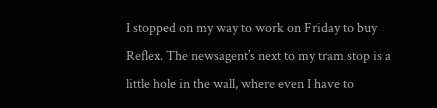I stopped on my way to work on Friday to buy Reflex. The newsagent’s next to my tram stop is a little hole in the wall, where even I have to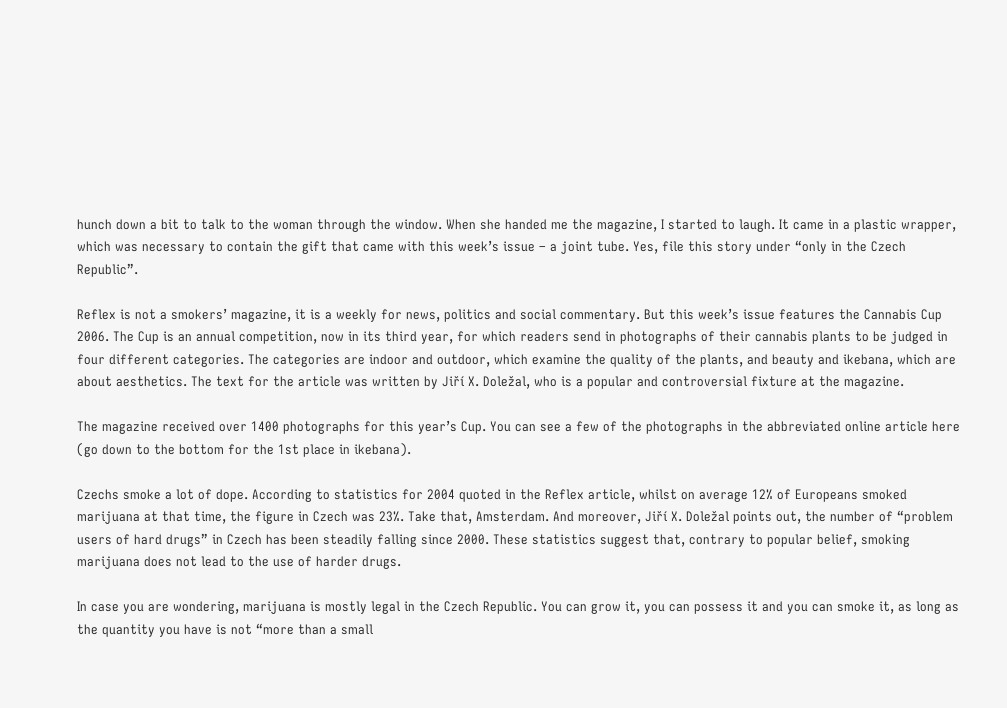hunch down a bit to talk to the woman through the window. When she handed me the magazine, I started to laugh. It came in a plastic wrapper, which was necessary to contain the gift that came with this week’s issue – a joint tube. Yes, file this story under “only in the Czech Republic”.

Reflex is not a smokers’ magazine, it is a weekly for news, politics and social commentary. But this week’s issue features the Cannabis Cup 2006. The Cup is an annual competition, now in its third year, for which readers send in photographs of their cannabis plants to be judged in four different categories. The categories are indoor and outdoor, which examine the quality of the plants, and beauty and ikebana, which are about aesthetics. The text for the article was written by Jiří X. Doležal, who is a popular and controversial fixture at the magazine.

The magazine received over 1400 photographs for this year’s Cup. You can see a few of the photographs in the abbreviated online article here (go down to the bottom for the 1st place in ikebana).

Czechs smoke a lot of dope. According to statistics for 2004 quoted in the Reflex article, whilst on average 12% of Europeans smoked marijuana at that time, the figure in Czech was 23%. Take that, Amsterdam. And moreover, Jiří X. Doležal points out, the number of “problem users of hard drugs” in Czech has been steadily falling since 2000. These statistics suggest that, contrary to popular belief, smoking marijuana does not lead to the use of harder drugs.

In case you are wondering, marijuana is mostly legal in the Czech Republic. You can grow it, you can possess it and you can smoke it, as long as the quantity you have is not “more than a small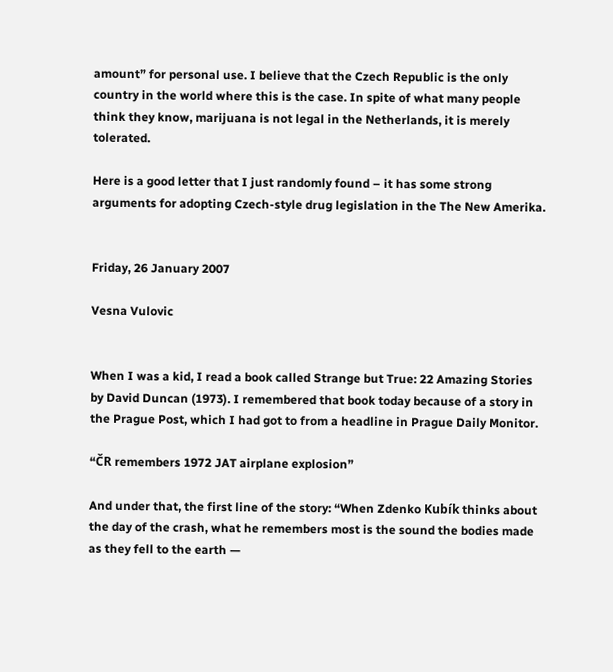amount” for personal use. I believe that the Czech Republic is the only country in the world where this is the case. In spite of what many people think they know, marijuana is not legal in the Netherlands, it is merely tolerated.

Here is a good letter that I just randomly found – it has some strong arguments for adopting Czech-style drug legislation in the The New Amerika.


Friday, 26 January 2007

Vesna Vulovic


When I was a kid, I read a book called Strange but True: 22 Amazing Stories by David Duncan (1973). I remembered that book today because of a story in the Prague Post, which I had got to from a headline in Prague Daily Monitor.

“ČR remembers 1972 JAT airplane explosion”

And under that, the first line of the story: “When Zdenko Kubík thinks about the day of the crash, what he remembers most is the sound the bodies made as they fell to the earth —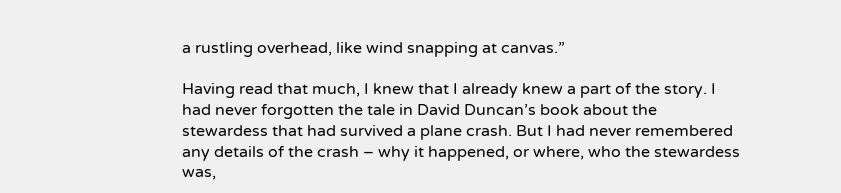a rustling overhead, like wind snapping at canvas.”

Having read that much, I knew that I already knew a part of the story. I had never forgotten the tale in David Duncan’s book about the stewardess that had survived a plane crash. But I had never remembered any details of the crash – why it happened, or where, who the stewardess was,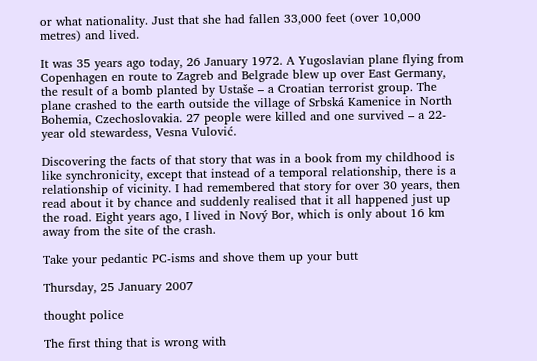or what nationality. Just that she had fallen 33,000 feet (over 10,000 metres) and lived.

It was 35 years ago today, 26 January 1972. A Yugoslavian plane flying from Copenhagen en route to Zagreb and Belgrade blew up over East Germany, the result of a bomb planted by Ustaše – a Croatian terrorist group. The plane crashed to the earth outside the village of Srbská Kamenice in North Bohemia, Czechoslovakia. 27 people were killed and one survived – a 22-year old stewardess, Vesna Vulović.

Discovering the facts of that story that was in a book from my childhood is like synchronicity, except that instead of a temporal relationship, there is a relationship of vicinity. I had remembered that story for over 30 years, then read about it by chance and suddenly realised that it all happened just up the road. Eight years ago, I lived in Nový Bor, which is only about 16 km away from the site of the crash.

Take your pedantic PC-isms and shove them up your butt

Thursday, 25 January 2007

thought police

The first thing that is wrong with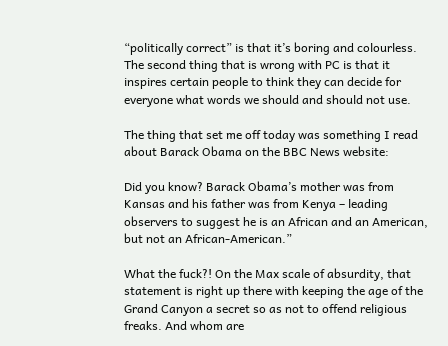“politically correct” is that it’s boring and colourless. The second thing that is wrong with PC is that it inspires certain people to think they can decide for everyone what words we should and should not use.

The thing that set me off today was something I read about Barack Obama on the BBC News website:

Did you know? Barack Obama’s mother was from Kansas and his father was from Kenya – leading observers to suggest he is an African and an American, but not an African-American.”

What the fuck?! On the Max scale of absurdity, that statement is right up there with keeping the age of the Grand Canyon a secret so as not to offend religious freaks. And whom are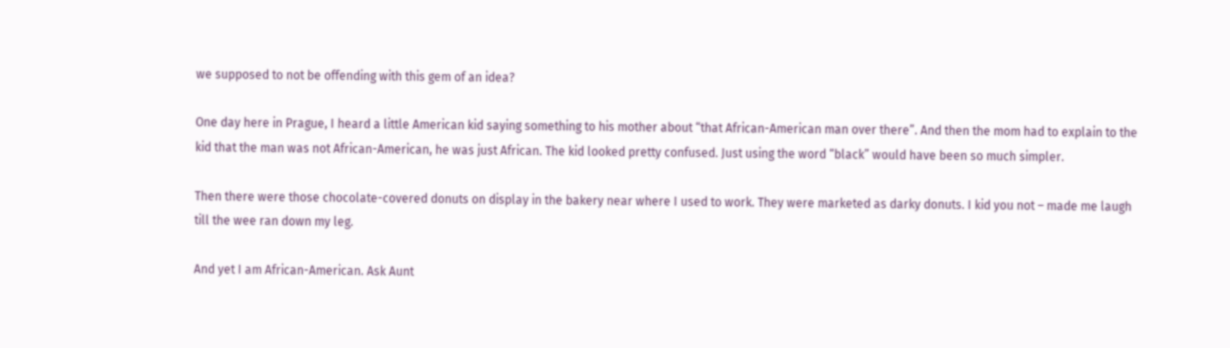we supposed to not be offending with this gem of an idea?

One day here in Prague, I heard a little American kid saying something to his mother about “that African-American man over there”. And then the mom had to explain to the kid that the man was not African-American, he was just African. The kid looked pretty confused. Just using the word “black” would have been so much simpler.

Then there were those chocolate-covered donuts on display in the bakery near where I used to work. They were marketed as darky donuts. I kid you not – made me laugh till the wee ran down my leg.

And yet I am African-American. Ask Aunt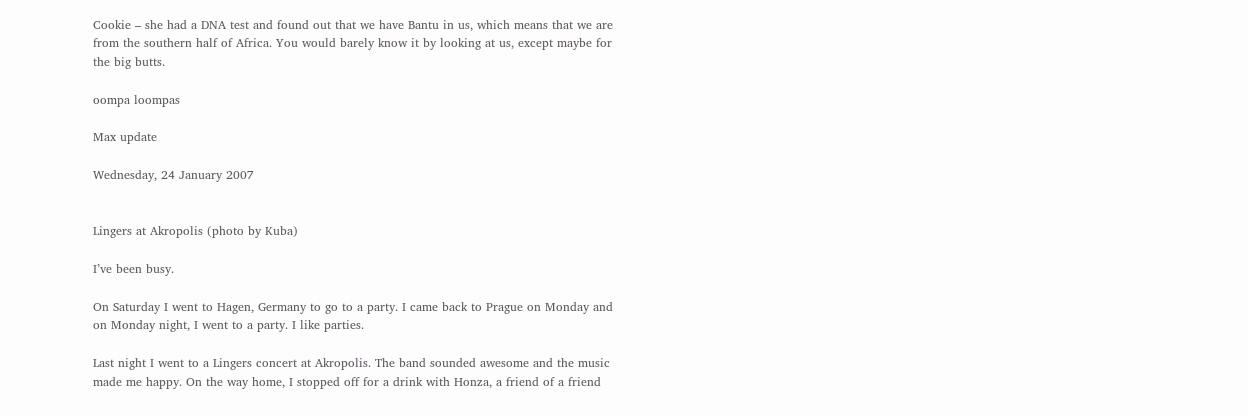Cookie – she had a DNA test and found out that we have Bantu in us, which means that we are from the southern half of Africa. You would barely know it by looking at us, except maybe for the big butts.

oompa loompas

Max update

Wednesday, 24 January 2007


Lingers at Akropolis (photo by Kuba)

I’ve been busy.

On Saturday I went to Hagen, Germany to go to a party. I came back to Prague on Monday and on Monday night, I went to a party. I like parties.

Last night I went to a Lingers concert at Akropolis. The band sounded awesome and the music made me happy. On the way home, I stopped off for a drink with Honza, a friend of a friend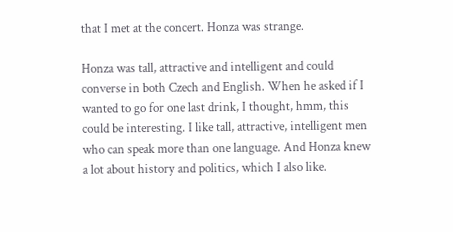that I met at the concert. Honza was strange.

Honza was tall, attractive and intelligent and could converse in both Czech and English. When he asked if I wanted to go for one last drink, I thought, hmm, this could be interesting. I like tall, attractive, intelligent men who can speak more than one language. And Honza knew a lot about history and politics, which I also like.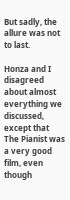But sadly, the allure was not to last.

Honza and I disagreed about almost everything we discussed, except that The Pianist was a very good film, even though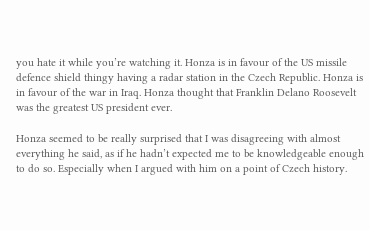you hate it while you’re watching it. Honza is in favour of the US missile defence shield thingy having a radar station in the Czech Republic. Honza is in favour of the war in Iraq. Honza thought that Franklin Delano Roosevelt was the greatest US president ever.

Honza seemed to be really surprised that I was disagreeing with almost everything he said, as if he hadn’t expected me to be knowledgeable enough to do so. Especially when I argued with him on a point of Czech history.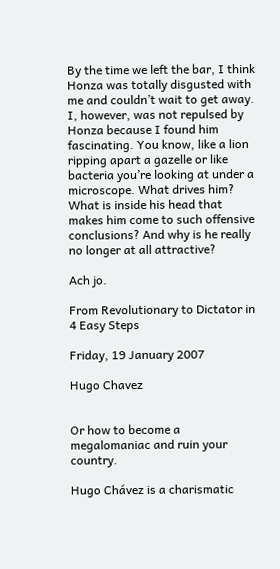By the time we left the bar, I think Honza was totally disgusted with me and couldn’t wait to get away. I, however, was not repulsed by Honza because I found him fascinating. You know, like a lion ripping apart a gazelle or like bacteria you’re looking at under a microscope. What drives him? What is inside his head that makes him come to such offensive conclusions? And why is he really no longer at all attractive?

Ach jo.

From Revolutionary to Dictator in 4 Easy Steps

Friday, 19 January 2007

Hugo Chavez


Or how to become a megalomaniac and ruin your country.

Hugo Chávez is a charismatic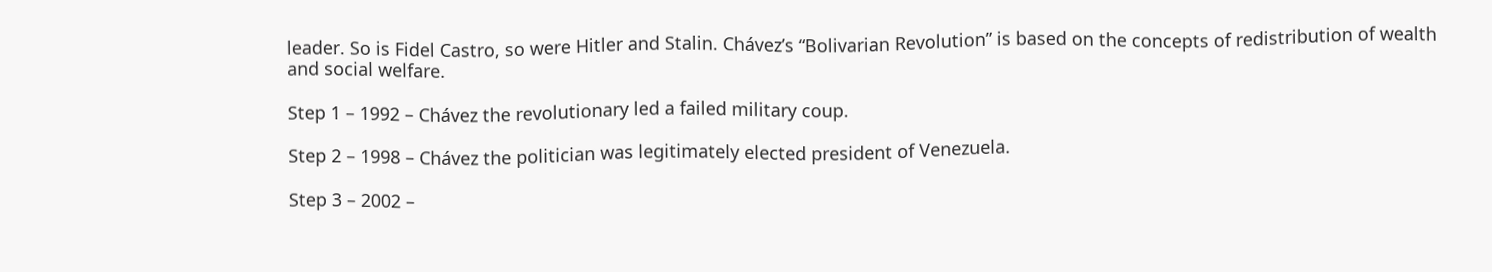leader. So is Fidel Castro, so were Hitler and Stalin. Chávez’s “Bolivarian Revolution” is based on the concepts of redistribution of wealth and social welfare.

Step 1 – 1992 – Chávez the revolutionary led a failed military coup.

Step 2 – 1998 – Chávez the politician was legitimately elected president of Venezuela.

Step 3 – 2002 –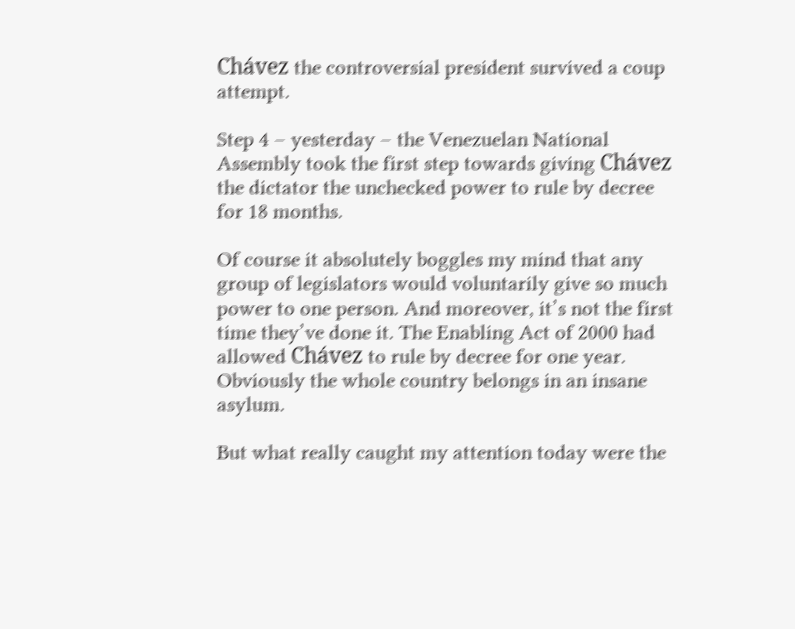Chávez the controversial president survived a coup attempt.

Step 4 – yesterday – the Venezuelan National Assembly took the first step towards giving Chávez the dictator the unchecked power to rule by decree for 18 months.

Of course it absolutely boggles my mind that any group of legislators would voluntarily give so much power to one person. And moreover, it’s not the first time they’ve done it. The Enabling Act of 2000 had allowed Chávez to rule by decree for one year. Obviously the whole country belongs in an insane asylum.

But what really caught my attention today were the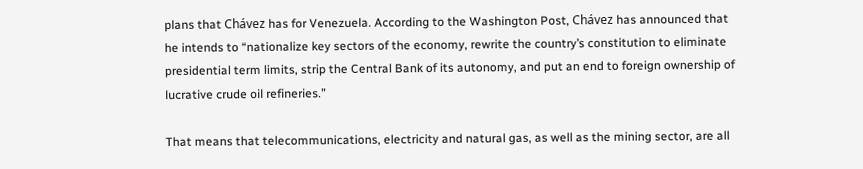plans that Chávez has for Venezuela. According to the Washington Post, Chávez has announced that he intends to “nationalize key sectors of the economy, rewrite the country’s constitution to eliminate presidential term limits, strip the Central Bank of its autonomy, and put an end to foreign ownership of lucrative crude oil refineries.”

That means that telecommunications, electricity and natural gas, as well as the mining sector, are all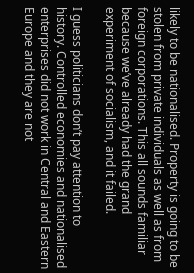likely to be nationalised. Property is going to be stolen from private individuals as well as from foreign corporations. This all sounds familiar because we’ve already had the grand experiment of socialism, and it failed.

I guess politicians don’t pay attention to history. Controlled economies and nationalised enterprises did not work in Central and Eastern Europe and they are not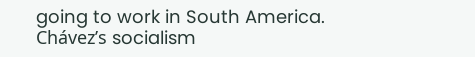going to work in South America. Chávez’s socialism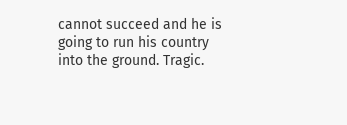cannot succeed and he is going to run his country into the ground. Tragic.